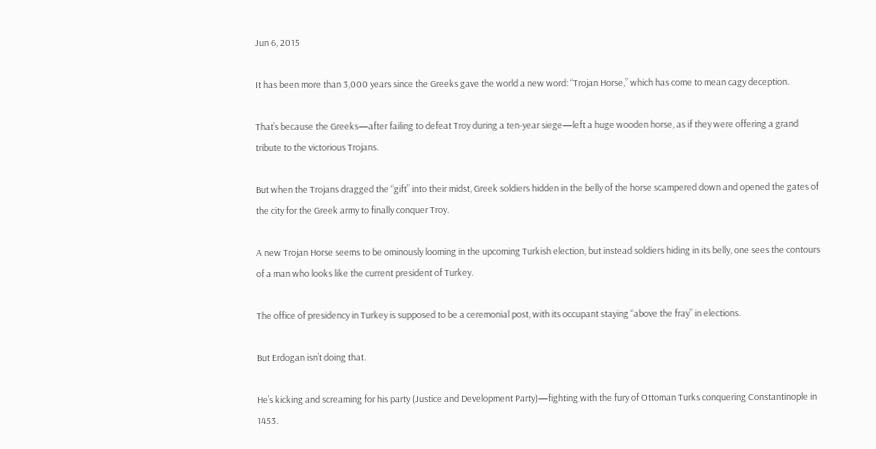Jun 6, 2015

It has been more than 3,000 years since the Greeks gave the world a new word: “Trojan Horse,” which has come to mean cagy deception.

That’s because the Greeks—after failing to defeat Troy during a ten-year siege—left a huge wooden horse, as if they were offering a grand tribute to the victorious Trojans.

But when the Trojans dragged the “gift” into their midst, Greek soldiers hidden in the belly of the horse scampered down and opened the gates of the city for the Greek army to finally conquer Troy.

A new Trojan Horse seems to be ominously looming in the upcoming Turkish election, but instead soldiers hiding in its belly, one sees the contours of a man who looks like the current president of Turkey.

The office of presidency in Turkey is supposed to be a ceremonial post, with its occupant staying “above the fray” in elections.

But Erdogan isn’t doing that.

He’s kicking and screaming for his party (Justice and Development Party)—fighting with the fury of Ottoman Turks conquering Constantinople in 1453.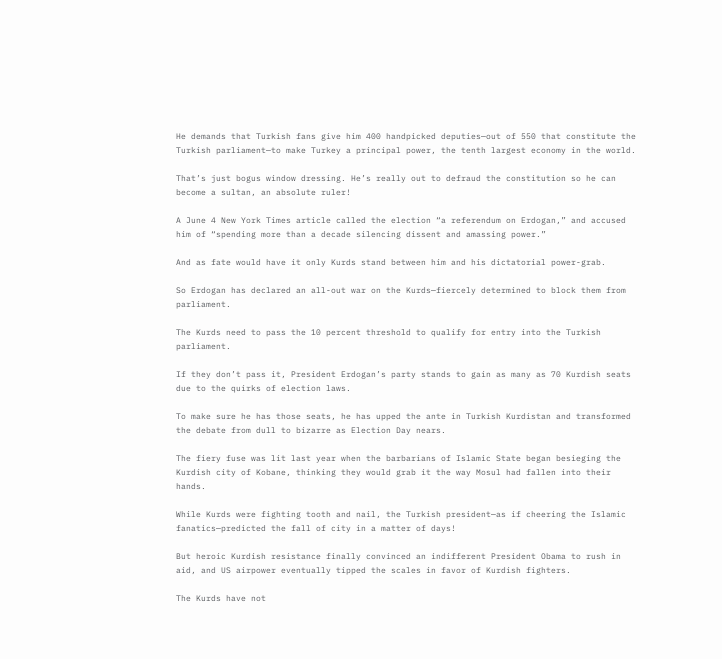He demands that Turkish fans give him 400 handpicked deputies—out of 550 that constitute the Turkish parliament—to make Turkey a principal power, the tenth largest economy in the world.

That’s just bogus window dressing. He’s really out to defraud the constitution so he can become a sultan, an absolute ruler!

A June 4 New York Times article called the election “a referendum on Erdogan,” and accused him of “spending more than a decade silencing dissent and amassing power.”

And as fate would have it only Kurds stand between him and his dictatorial power-grab.

So Erdogan has declared an all-out war on the Kurds—fiercely determined to block them from parliament.

The Kurds need to pass the 10 percent threshold to qualify for entry into the Turkish parliament.

If they don’t pass it, President Erdogan’s party stands to gain as many as 70 Kurdish seats due to the quirks of election laws.

To make sure he has those seats, he has upped the ante in Turkish Kurdistan and transformed the debate from dull to bizarre as Election Day nears.

The fiery fuse was lit last year when the barbarians of Islamic State began besieging the Kurdish city of Kobane, thinking they would grab it the way Mosul had fallen into their hands.

While Kurds were fighting tooth and nail, the Turkish president—as if cheering the Islamic fanatics—predicted the fall of city in a matter of days!

But heroic Kurdish resistance finally convinced an indifferent President Obama to rush in aid, and US airpower eventually tipped the scales in favor of Kurdish fighters.

The Kurds have not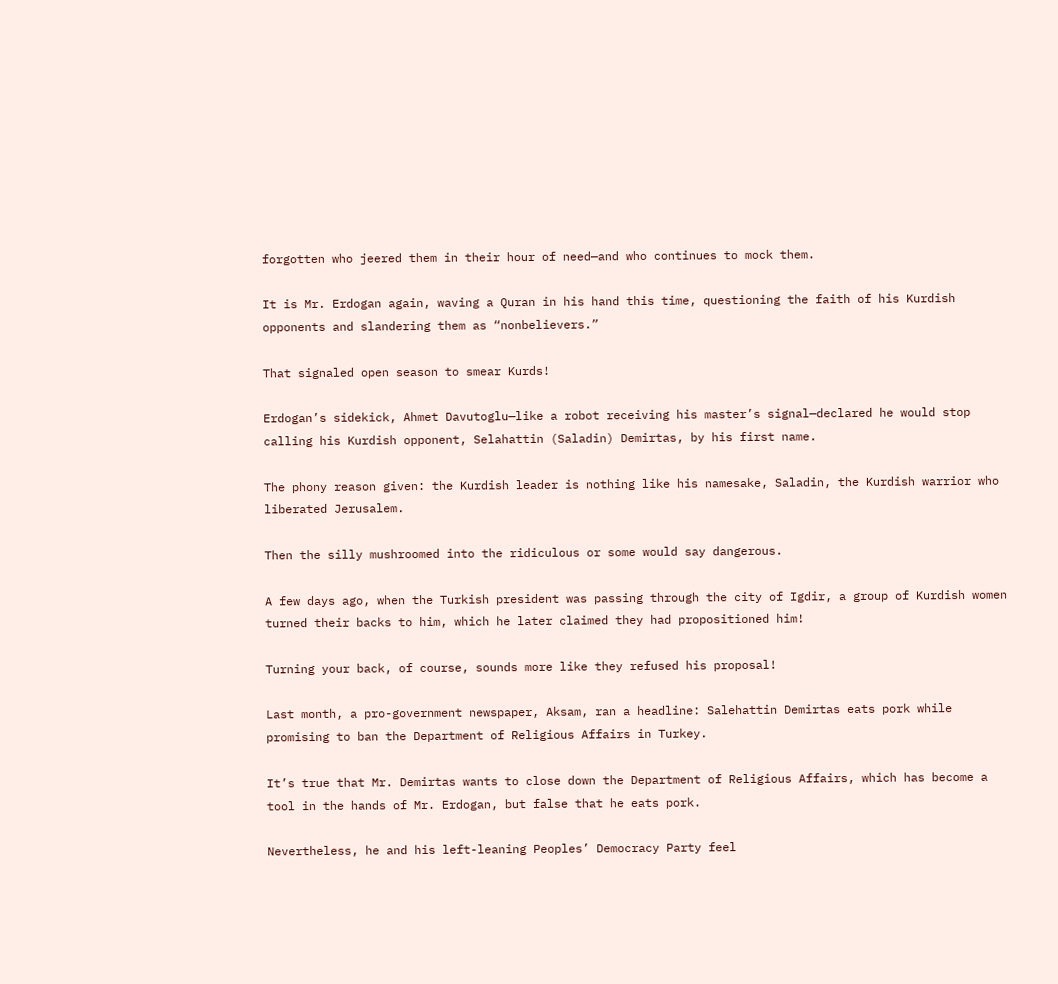forgotten who jeered them in their hour of need—and who continues to mock them.

It is Mr. Erdogan again, waving a Quran in his hand this time, questioning the faith of his Kurdish opponents and slandering them as “nonbelievers.”

That signaled open season to smear Kurds!

Erdogan’s sidekick, Ahmet Davutoglu—like a robot receiving his master’s signal—declared he would stop calling his Kurdish opponent, Selahattin (Saladin) Demirtas, by his first name.

The phony reason given: the Kurdish leader is nothing like his namesake, Saladin, the Kurdish warrior who liberated Jerusalem.

Then the silly mushroomed into the ridiculous or some would say dangerous.

A few days ago, when the Turkish president was passing through the city of Igdir, a group of Kurdish women turned their backs to him, which he later claimed they had propositioned him!

Turning your back, of course, sounds more like they refused his proposal!

Last month, a pro-government newspaper, Aksam, ran a headline: Salehattin Demirtas eats pork while promising to ban the Department of Religious Affairs in Turkey.

It’s true that Mr. Demirtas wants to close down the Department of Religious Affairs, which has become a tool in the hands of Mr. Erdogan, but false that he eats pork.

Nevertheless, he and his left-leaning Peoples’ Democracy Party feel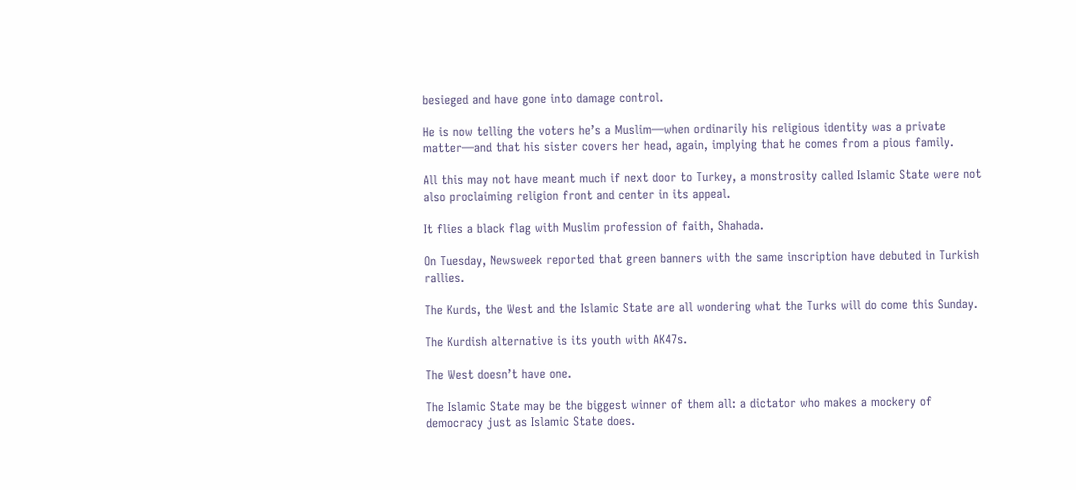besieged and have gone into damage control.

He is now telling the voters he’s a Muslim—when ordinarily his religious identity was a private matter—and that his sister covers her head, again, implying that he comes from a pious family.

All this may not have meant much if next door to Turkey, a monstrosity called Islamic State were not also proclaiming religion front and center in its appeal.

It flies a black flag with Muslim profession of faith, Shahada.

On Tuesday, Newsweek reported that green banners with the same inscription have debuted in Turkish rallies.

The Kurds, the West and the Islamic State are all wondering what the Turks will do come this Sunday.

The Kurdish alternative is its youth with AK47s.

The West doesn’t have one.

The Islamic State may be the biggest winner of them all: a dictator who makes a mockery of democracy just as Islamic State does.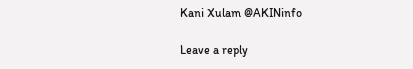Kani Xulam @AKINinfo

Leave a reply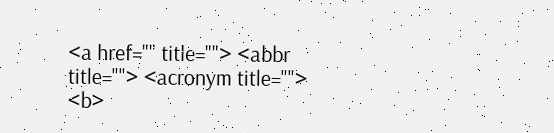<a href="" title=""> <abbr title=""> <acronym title=""> <b>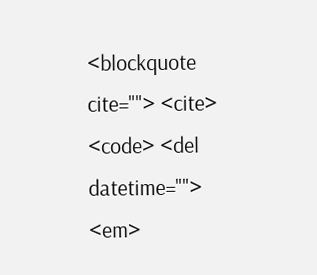<blockquote cite=""> <cite> <code> <del datetime=""> <em>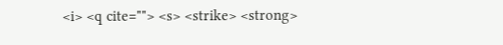<i> <q cite=""> <s> <strike> <strong>